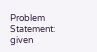Problem Statement:
given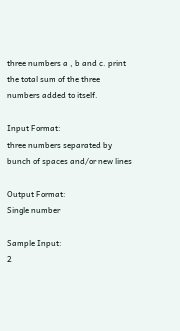three numbers a , b and c. print the total sum of the three numbers added to itself.

Input Format:
three numbers separated by bunch of spaces and/or new lines

Output Format:
Single number

Sample Input:
2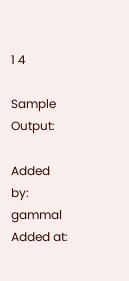1 4

Sample Output:

Added by: gammal
Added at: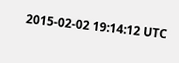2015-02-02 19:14:12 UTC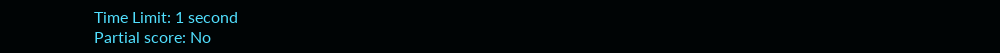Time Limit: 1 second
Partial score: No